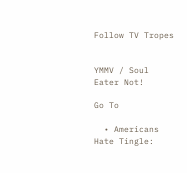Follow TV Tropes


YMMV / Soul Eater Not!

Go To

  • Americans Hate Tingle: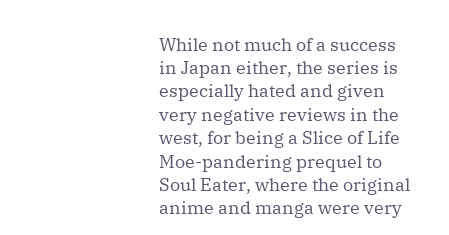While not much of a success in Japan either, the series is especially hated and given very negative reviews in the west, for being a Slice of Life Moe-pandering prequel to Soul Eater, where the original anime and manga were very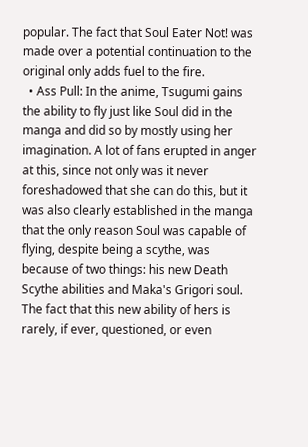popular. The fact that Soul Eater Not! was made over a potential continuation to the original only adds fuel to the fire.
  • Ass Pull: In the anime, Tsugumi gains the ability to fly just like Soul did in the manga and did so by mostly using her imagination. A lot of fans erupted in anger at this, since not only was it never foreshadowed that she can do this, but it was also clearly established in the manga that the only reason Soul was capable of flying, despite being a scythe, was because of two things: his new Death Scythe abilities and Maka's Grigori soul. The fact that this new ability of hers is rarely, if ever, questioned, or even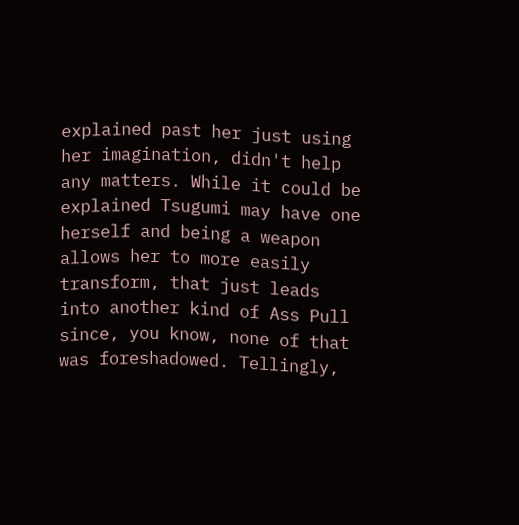explained past her just using her imagination, didn't help any matters. While it could be explained Tsugumi may have one herself and being a weapon allows her to more easily transform, that just leads into another kind of Ass Pull since, you know, none of that was foreshadowed. Tellingly,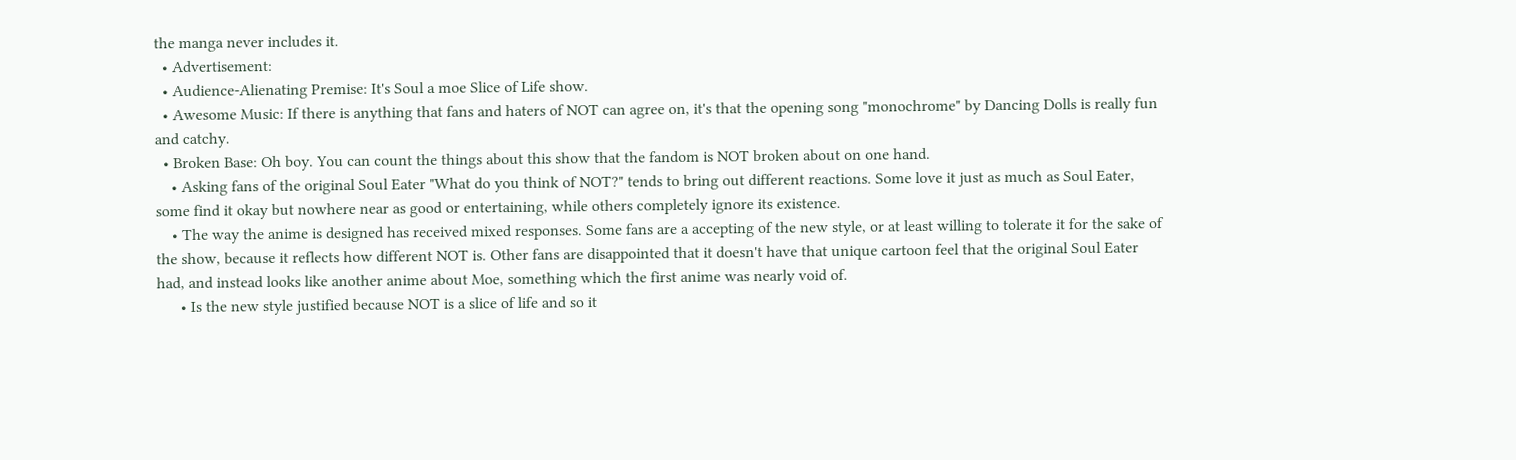the manga never includes it.
  • Advertisement:
  • Audience-Alienating Premise: It's Soul a moe Slice of Life show.
  • Awesome Music: If there is anything that fans and haters of NOT can agree on, it's that the opening song "monochrome" by Dancing Dolls is really fun and catchy.
  • Broken Base: Oh boy. You can count the things about this show that the fandom is NOT broken about on one hand.
    • Asking fans of the original Soul Eater "What do you think of NOT?" tends to bring out different reactions. Some love it just as much as Soul Eater, some find it okay but nowhere near as good or entertaining, while others completely ignore its existence.
    • The way the anime is designed has received mixed responses. Some fans are a accepting of the new style, or at least willing to tolerate it for the sake of the show, because it reflects how different NOT is. Other fans are disappointed that it doesn't have that unique cartoon feel that the original Soul Eater had, and instead looks like another anime about Moe, something which the first anime was nearly void of.
      • Is the new style justified because NOT is a slice of life and so it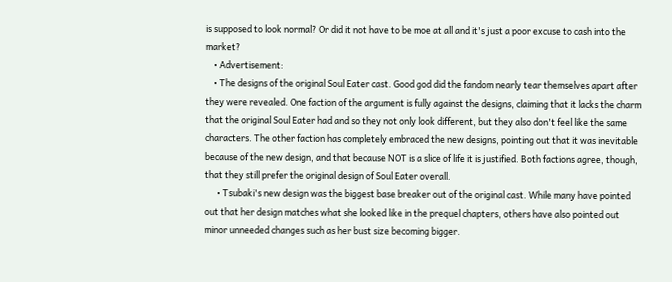is supposed to look normal? Or did it not have to be moe at all and it's just a poor excuse to cash into the market?
    • Advertisement:
    • The designs of the original Soul Eater cast. Good god did the fandom nearly tear themselves apart after they were revealed. One faction of the argument is fully against the designs, claiming that it lacks the charm that the original Soul Eater had and so they not only look different, but they also don't feel like the same characters. The other faction has completely embraced the new designs, pointing out that it was inevitable because of the new design, and that because NOT is a slice of life it is justified. Both factions agree, though, that they still prefer the original design of Soul Eater overall.
      • Tsubaki's new design was the biggest base breaker out of the original cast. While many have pointed out that her design matches what she looked like in the prequel chapters, others have also pointed out minor unneeded changes such as her bust size becoming bigger.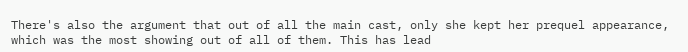There's also the argument that out of all the main cast, only she kept her prequel appearance, which was the most showing out of all of them. This has lead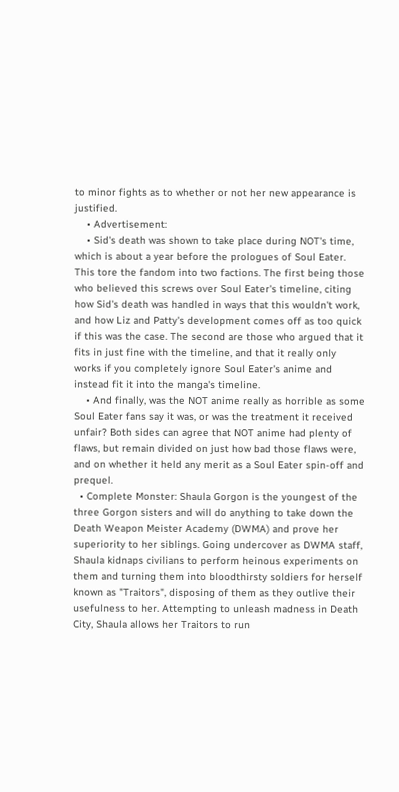to minor fights as to whether or not her new appearance is justified.
    • Advertisement:
    • Sid's death was shown to take place during NOT's time, which is about a year before the prologues of Soul Eater. This tore the fandom into two factions. The first being those who believed this screws over Soul Eater's timeline, citing how Sid's death was handled in ways that this wouldn't work, and how Liz and Patty's development comes off as too quick if this was the case. The second are those who argued that it fits in just fine with the timeline, and that it really only works if you completely ignore Soul Eater's anime and instead fit it into the manga's timeline.
    • And finally, was the NOT anime really as horrible as some Soul Eater fans say it was, or was the treatment it received unfair? Both sides can agree that NOT anime had plenty of flaws, but remain divided on just how bad those flaws were, and on whether it held any merit as a Soul Eater spin-off and prequel.
  • Complete Monster: Shaula Gorgon is the youngest of the three Gorgon sisters and will do anything to take down the Death Weapon Meister Academy (DWMA) and prove her superiority to her siblings. Going undercover as DWMA staff, Shaula kidnaps civilians to perform heinous experiments on them and turning them into bloodthirsty soldiers for herself known as "Traitors", disposing of them as they outlive their usefulness to her. Attempting to unleash madness in Death City, Shaula allows her Traitors to run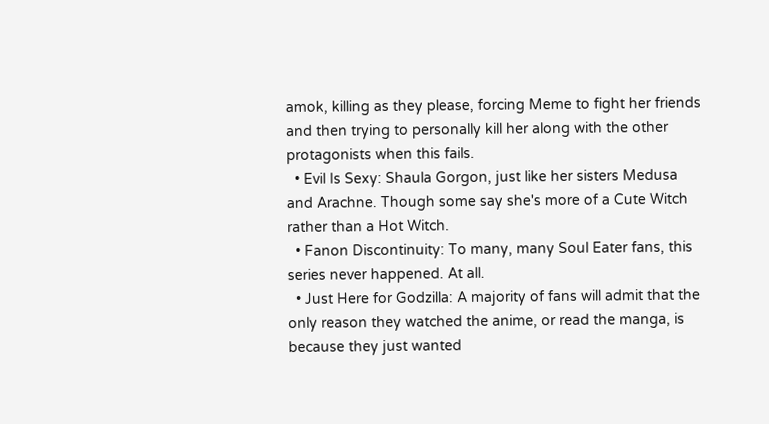amok, killing as they please, forcing Meme to fight her friends and then trying to personally kill her along with the other protagonists when this fails.
  • Evil Is Sexy: Shaula Gorgon, just like her sisters Medusa and Arachne. Though some say she's more of a Cute Witch rather than a Hot Witch.
  • Fanon Discontinuity: To many, many Soul Eater fans, this series never happened. At all.
  • Just Here for Godzilla: A majority of fans will admit that the only reason they watched the anime, or read the manga, is because they just wanted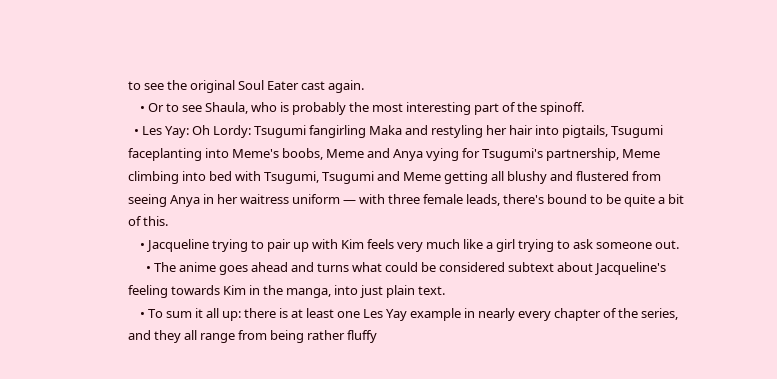to see the original Soul Eater cast again.
    • Or to see Shaula, who is probably the most interesting part of the spinoff.
  • Les Yay: Oh Lordy: Tsugumi fangirling Maka and restyling her hair into pigtails, Tsugumi faceplanting into Meme's boobs, Meme and Anya vying for Tsugumi's partnership, Meme climbing into bed with Tsugumi, Tsugumi and Meme getting all blushy and flustered from seeing Anya in her waitress uniform — with three female leads, there's bound to be quite a bit of this.
    • Jacqueline trying to pair up with Kim feels very much like a girl trying to ask someone out.
      • The anime goes ahead and turns what could be considered subtext about Jacqueline's feeling towards Kim in the manga, into just plain text.
    • To sum it all up: there is at least one Les Yay example in nearly every chapter of the series, and they all range from being rather fluffy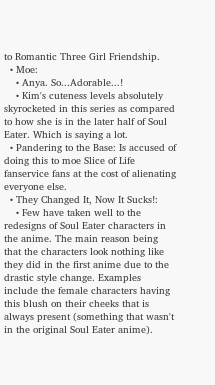to Romantic Three Girl Friendship.
  • Moe:
    • Anya. So...Adorable...!
    • Kim's cuteness levels absolutely skyrocketed in this series as compared to how she is in the later half of Soul Eater. Which is saying a lot.
  • Pandering to the Base: Is accused of doing this to moe Slice of Life fanservice fans at the cost of alienating everyone else.
  • They Changed It, Now It Sucks!:
    • Few have taken well to the redesigns of Soul Eater characters in the anime. The main reason being that the characters look nothing like they did in the first anime due to the drastic style change. Examples include the female characters having this blush on their cheeks that is always present (something that wasn't in the original Soul Eater anime).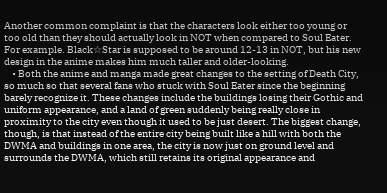Another common complaint is that the characters look either too young or too old than they should actually look in NOT when compared to Soul Eater. For example. Black☆Star is supposed to be around 12-13 in NOT, but his new design in the anime makes him much taller and older-looking.
    • Both the anime and manga made great changes to the setting of Death City, so much so that several fans who stuck with Soul Eater since the beginning barely recognize it. These changes include the buildings losing their Gothic and uniform appearance, and a land of green suddenly being really close in proximity to the city even though it used to be just desert. The biggest change, though, is that instead of the entire city being built like a hill with both the DWMA and buildings in one area, the city is now just on ground level and surrounds the DWMA, which still retains its original appearance and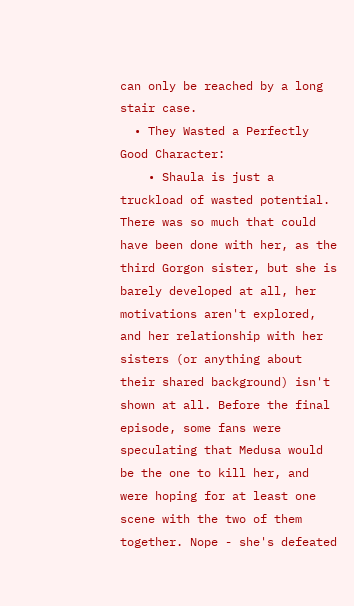can only be reached by a long stair case.
  • They Wasted a Perfectly Good Character:
    • Shaula is just a truckload of wasted potential. There was so much that could have been done with her, as the third Gorgon sister, but she is barely developed at all, her motivations aren't explored, and her relationship with her sisters (or anything about their shared background) isn't shown at all. Before the final episode, some fans were speculating that Medusa would be the one to kill her, and were hoping for at least one scene with the two of them together. Nope - she's defeated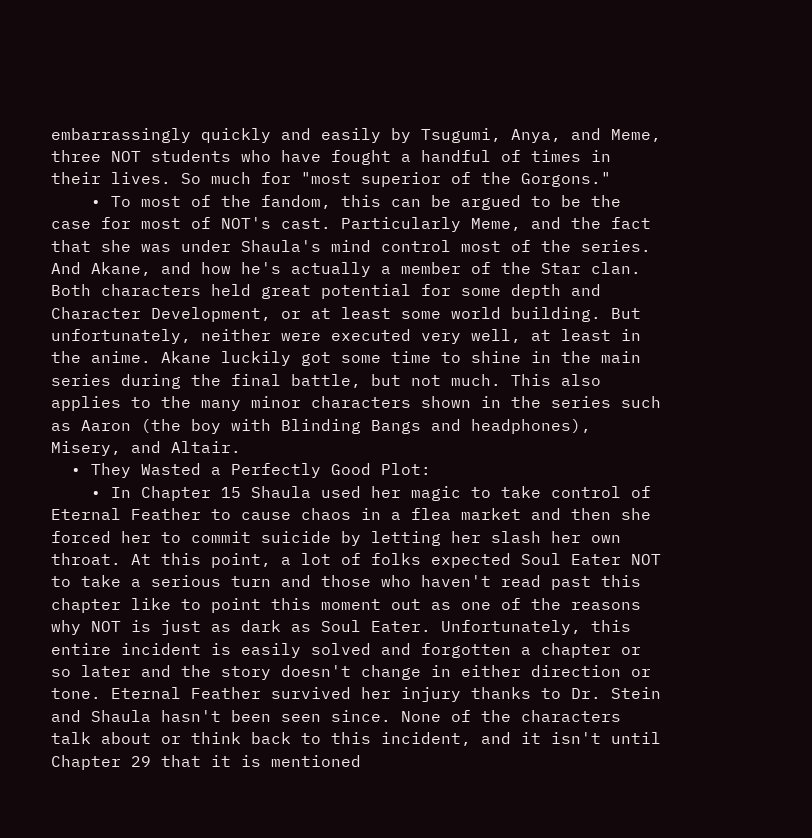embarrassingly quickly and easily by Tsugumi, Anya, and Meme, three NOT students who have fought a handful of times in their lives. So much for "most superior of the Gorgons."
    • To most of the fandom, this can be argued to be the case for most of NOT's cast. Particularly Meme, and the fact that she was under Shaula's mind control most of the series. And Akane, and how he's actually a member of the Star clan. Both characters held great potential for some depth and Character Development, or at least some world building. But unfortunately, neither were executed very well, at least in the anime. Akane luckily got some time to shine in the main series during the final battle, but not much. This also applies to the many minor characters shown in the series such as Aaron (the boy with Blinding Bangs and headphones), Misery, and Altair.
  • They Wasted a Perfectly Good Plot:
    • In Chapter 15 Shaula used her magic to take control of Eternal Feather to cause chaos in a flea market and then she forced her to commit suicide by letting her slash her own throat. At this point, a lot of folks expected Soul Eater NOT to take a serious turn and those who haven't read past this chapter like to point this moment out as one of the reasons why NOT is just as dark as Soul Eater. Unfortunately, this entire incident is easily solved and forgotten a chapter or so later and the story doesn't change in either direction or tone. Eternal Feather survived her injury thanks to Dr. Stein and Shaula hasn't been seen since. None of the characters talk about or think back to this incident, and it isn't until Chapter 29 that it is mentioned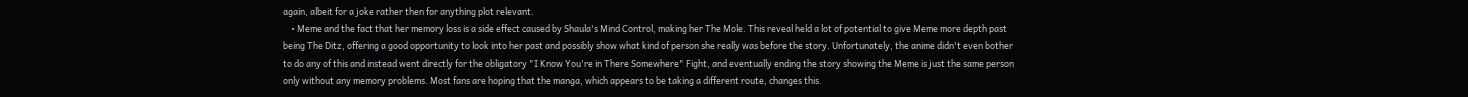again, albeit for a joke rather then for anything plot relevant.
    • Meme and the fact that her memory loss is a side effect caused by Shaula's Mind Control, making her The Mole. This reveal held a lot of potential to give Meme more depth past being The Ditz, offering a good opportunity to look into her past and possibly show what kind of person she really was before the story. Unfortunately, the anime didn't even bother to do any of this and instead went directly for the obligatory "I Know You're in There Somewhere" Fight, and eventually ending the story showing the Meme is just the same person only without any memory problems. Most fans are hoping that the manga, which appears to be taking a different route, changes this.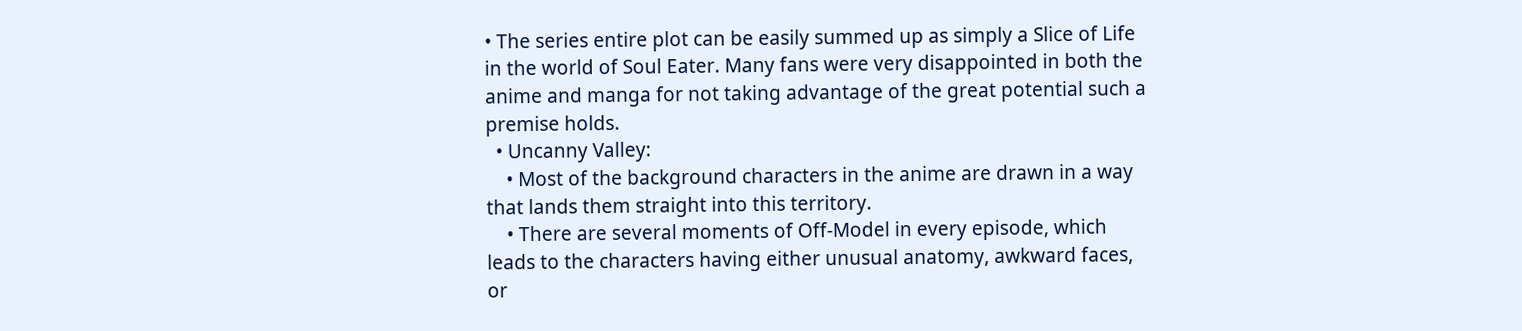• The series entire plot can be easily summed up as simply a Slice of Life in the world of Soul Eater. Many fans were very disappointed in both the anime and manga for not taking advantage of the great potential such a premise holds.
  • Uncanny Valley:
    • Most of the background characters in the anime are drawn in a way that lands them straight into this territory.
    • There are several moments of Off-Model in every episode, which leads to the characters having either unusual anatomy, awkward faces, or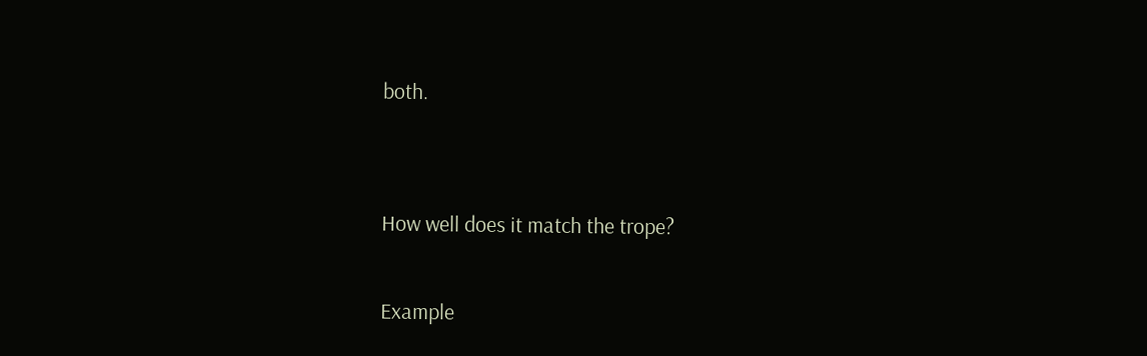both.


How well does it match the trope?

Example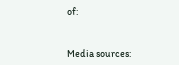of:


Media sources: